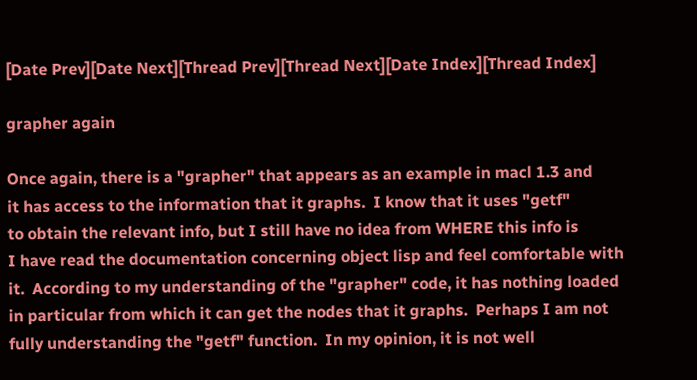[Date Prev][Date Next][Thread Prev][Thread Next][Date Index][Thread Index]

grapher again

Once again, there is a "grapher" that appears as an example in macl 1.3 and
it has access to the information that it graphs.  I know that it uses "getf"
to obtain the relevant info, but I still have no idea from WHERE this info is
I have read the documentation concerning object lisp and feel comfortable with
it.  According to my understanding of the "grapher" code, it has nothing loaded
in particular from which it can get the nodes that it graphs.  Perhaps I am not
fully understanding the "getf" function.  In my opinion, it is not well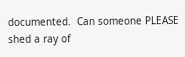documented.  Can someone PLEASE shed a ray of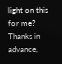light on this for me?
Thanks in advance,